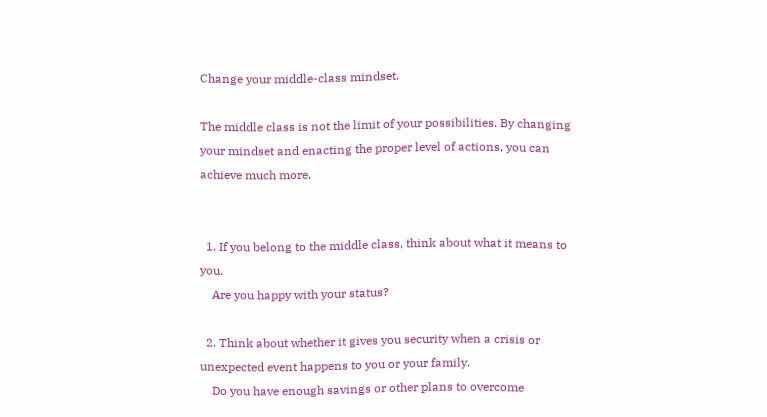Change your middle-class mindset.

The middle class is not the limit of your possibilities. By changing your mindset and enacting the proper level of actions, you can achieve much more.


  1. If you belong to the middle class, think about what it means to you.
    Are you happy with your status?

  2. Think about whether it gives you security when a crisis or unexpected event happens to you or your family.
    Do you have enough savings or other plans to overcome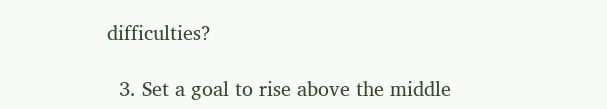difficulties?

  3. Set a goal to rise above the middle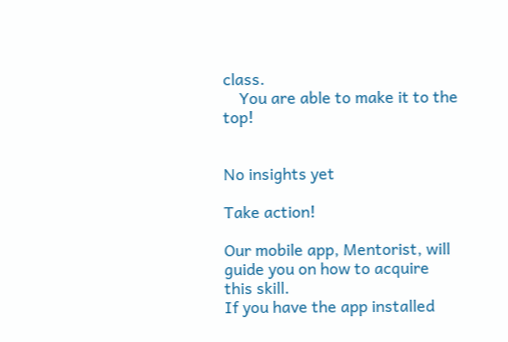class.
    You are able to make it to the top!


No insights yet

Take action!

Our mobile app, Mentorist, will guide you on how to acquire this skill.
If you have the app installed